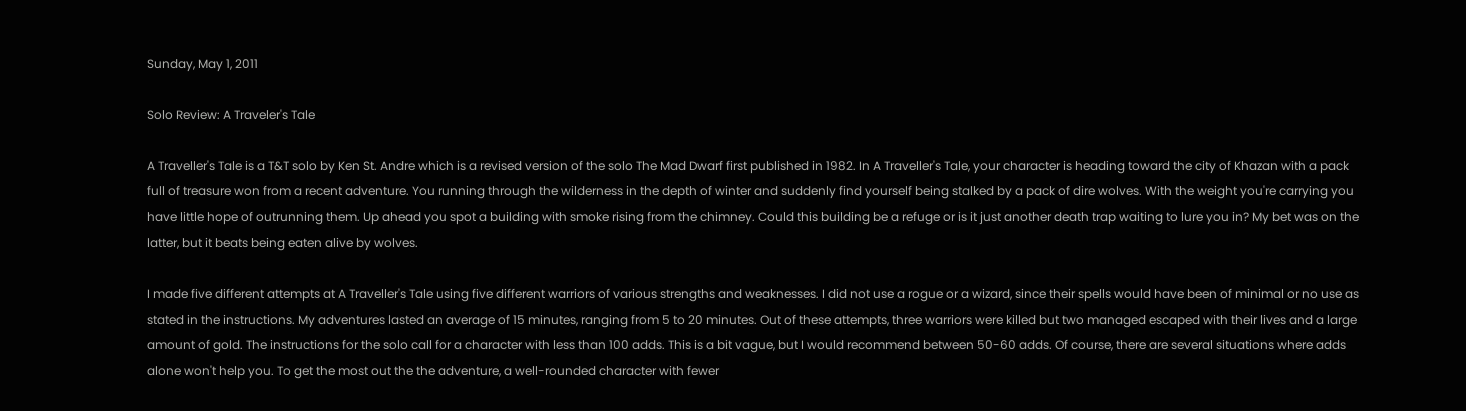Sunday, May 1, 2011

Solo Review: A Traveler's Tale

A Traveller's Tale is a T&T solo by Ken St. Andre which is a revised version of the solo The Mad Dwarf first published in 1982. In A Traveller's Tale, your character is heading toward the city of Khazan with a pack full of treasure won from a recent adventure. You running through the wilderness in the depth of winter and suddenly find yourself being stalked by a pack of dire wolves. With the weight you're carrying you have little hope of outrunning them. Up ahead you spot a building with smoke rising from the chimney. Could this building be a refuge or is it just another death trap waiting to lure you in? My bet was on the latter, but it beats being eaten alive by wolves.

I made five different attempts at A Traveller's Tale using five different warriors of various strengths and weaknesses. I did not use a rogue or a wizard, since their spells would have been of minimal or no use as stated in the instructions. My adventures lasted an average of 15 minutes, ranging from 5 to 20 minutes. Out of these attempts, three warriors were killed but two managed escaped with their lives and a large amount of gold. The instructions for the solo call for a character with less than 100 adds. This is a bit vague, but I would recommend between 50-60 adds. Of course, there are several situations where adds alone won't help you. To get the most out the the adventure, a well-rounded character with fewer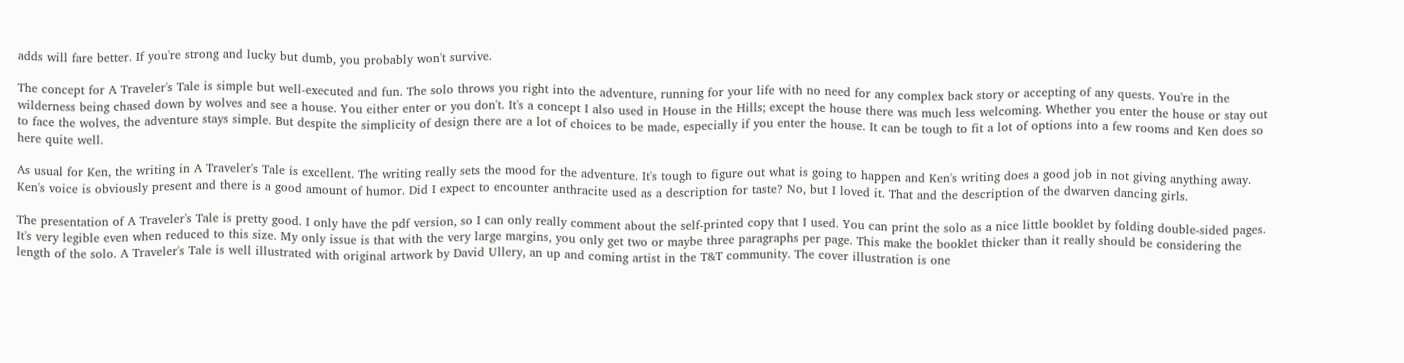adds will fare better. If you're strong and lucky but dumb, you probably won't survive.

The concept for A Traveler's Tale is simple but well-executed and fun. The solo throws you right into the adventure, running for your life with no need for any complex back story or accepting of any quests. You're in the wilderness being chased down by wolves and see a house. You either enter or you don't. It's a concept I also used in House in the Hills; except the house there was much less welcoming. Whether you enter the house or stay out to face the wolves, the adventure stays simple. But despite the simplicity of design there are a lot of choices to be made, especially if you enter the house. It can be tough to fit a lot of options into a few rooms and Ken does so here quite well.

As usual for Ken, the writing in A Traveler's Tale is excellent. The writing really sets the mood for the adventure. It's tough to figure out what is going to happen and Ken's writing does a good job in not giving anything away. Ken's voice is obviously present and there is a good amount of humor. Did I expect to encounter anthracite used as a description for taste? No, but I loved it. That and the description of the dwarven dancing girls.

The presentation of A Traveler's Tale is pretty good. I only have the pdf version, so I can only really comment about the self-printed copy that I used. You can print the solo as a nice little booklet by folding double-sided pages. It's very legible even when reduced to this size. My only issue is that with the very large margins, you only get two or maybe three paragraphs per page. This make the booklet thicker than it really should be considering the length of the solo. A Traveler's Tale is well illustrated with original artwork by David Ullery, an up and coming artist in the T&T community. The cover illustration is one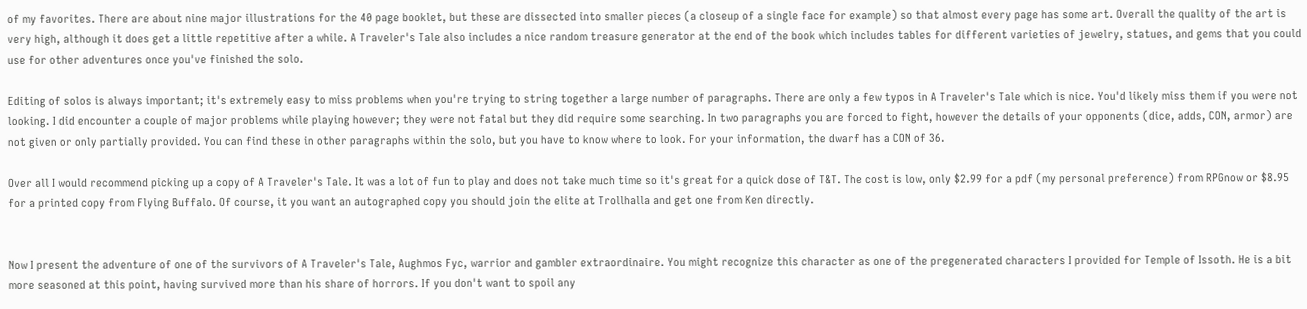of my favorites. There are about nine major illustrations for the 40 page booklet, but these are dissected into smaller pieces (a closeup of a single face for example) so that almost every page has some art. Overall the quality of the art is very high, although it does get a little repetitive after a while. A Traveler's Tale also includes a nice random treasure generator at the end of the book which includes tables for different varieties of jewelry, statues, and gems that you could use for other adventures once you've finished the solo.

Editing of solos is always important; it's extremely easy to miss problems when you're trying to string together a large number of paragraphs. There are only a few typos in A Traveler's Tale which is nice. You'd likely miss them if you were not looking. I did encounter a couple of major problems while playing however; they were not fatal but they did require some searching. In two paragraphs you are forced to fight, however the details of your opponents (dice, adds, CON, armor) are not given or only partially provided. You can find these in other paragraphs within the solo, but you have to know where to look. For your information, the dwarf has a CON of 36.

Over all I would recommend picking up a copy of A Traveler's Tale. It was a lot of fun to play and does not take much time so it's great for a quick dose of T&T. The cost is low, only $2.99 for a pdf (my personal preference) from RPGnow or $8.95 for a printed copy from Flying Buffalo. Of course, it you want an autographed copy you should join the elite at Trollhalla and get one from Ken directly.


Now I present the adventure of one of the survivors of A Traveler's Tale, Aughmos Fyc, warrior and gambler extraordinaire. You might recognize this character as one of the pregenerated characters I provided for Temple of Issoth. He is a bit more seasoned at this point, having survived more than his share of horrors. If you don't want to spoil any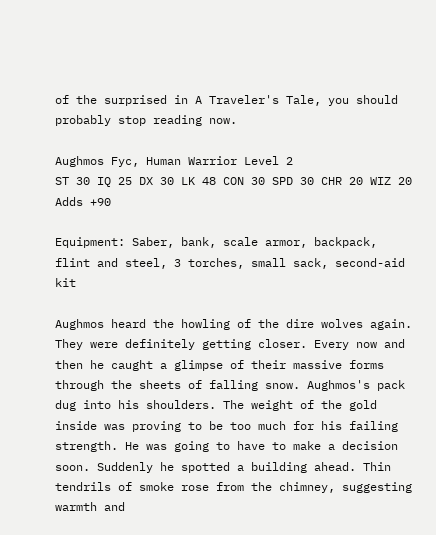of the surprised in A Traveler's Tale, you should probably stop reading now.

Aughmos Fyc, Human Warrior Level 2
ST 30 IQ 25 DX 30 LK 48 CON 30 SPD 30 CHR 20 WIZ 20 Adds +90

Equipment: Saber, bank, scale armor, backpack, flint and steel, 3 torches, small sack, second-aid kit

Aughmos heard the howling of the dire wolves again. They were definitely getting closer. Every now and then he caught a glimpse of their massive forms through the sheets of falling snow. Aughmos's pack dug into his shoulders. The weight of the gold inside was proving to be too much for his failing strength. He was going to have to make a decision soon. Suddenly he spotted a building ahead. Thin tendrils of smoke rose from the chimney, suggesting warmth and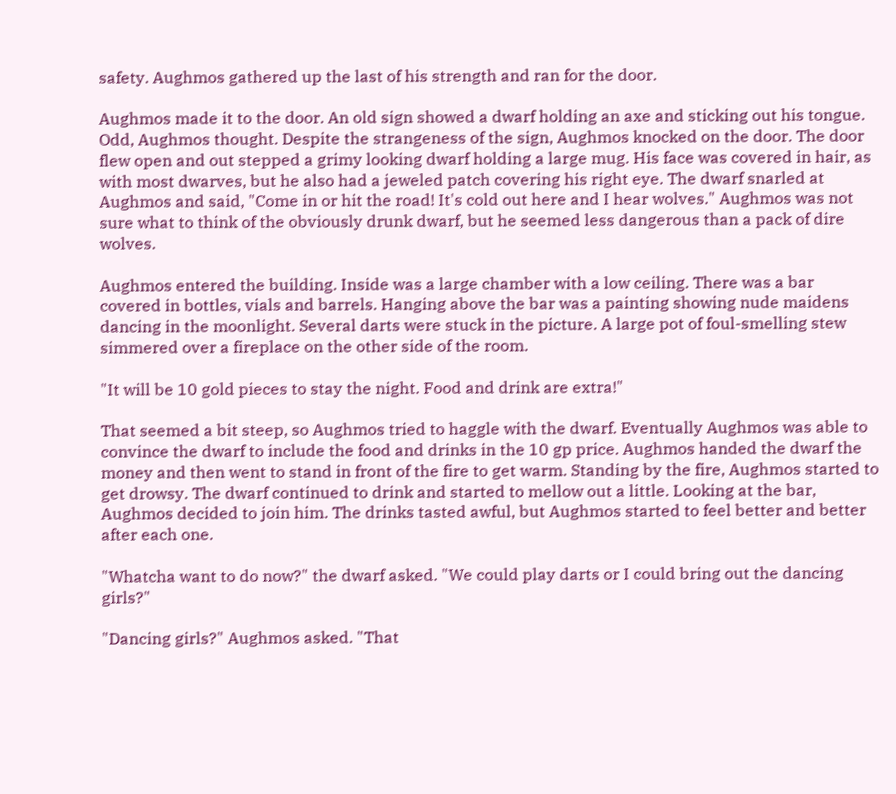safety. Aughmos gathered up the last of his strength and ran for the door.

Aughmos made it to the door. An old sign showed a dwarf holding an axe and sticking out his tongue. Odd, Aughmos thought. Despite the strangeness of the sign, Aughmos knocked on the door. The door flew open and out stepped a grimy looking dwarf holding a large mug. His face was covered in hair, as with most dwarves, but he also had a jeweled patch covering his right eye. The dwarf snarled at Aughmos and said, "Come in or hit the road! It's cold out here and I hear wolves." Aughmos was not sure what to think of the obviously drunk dwarf, but he seemed less dangerous than a pack of dire wolves.

Aughmos entered the building. Inside was a large chamber with a low ceiling. There was a bar covered in bottles, vials and barrels. Hanging above the bar was a painting showing nude maidens dancing in the moonlight. Several darts were stuck in the picture. A large pot of foul-smelling stew simmered over a fireplace on the other side of the room.

"It will be 10 gold pieces to stay the night. Food and drink are extra!"

That seemed a bit steep, so Aughmos tried to haggle with the dwarf. Eventually Aughmos was able to convince the dwarf to include the food and drinks in the 10 gp price. Aughmos handed the dwarf the money and then went to stand in front of the fire to get warm. Standing by the fire, Aughmos started to get drowsy. The dwarf continued to drink and started to mellow out a little. Looking at the bar, Aughmos decided to join him. The drinks tasted awful, but Aughmos started to feel better and better after each one.

"Whatcha want to do now?" the dwarf asked. "We could play darts or I could bring out the dancing girls?"

"Dancing girls?" Aughmos asked. "That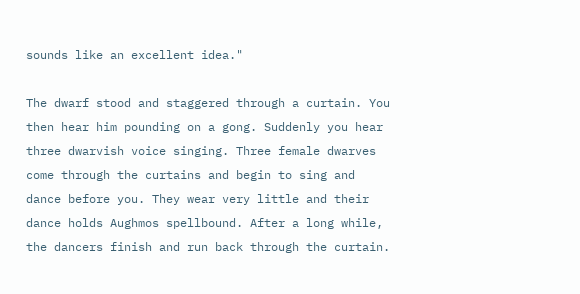sounds like an excellent idea."

The dwarf stood and staggered through a curtain. You then hear him pounding on a gong. Suddenly you hear three dwarvish voice singing. Three female dwarves come through the curtains and begin to sing and dance before you. They wear very little and their dance holds Aughmos spellbound. After a long while, the dancers finish and run back through the curtain.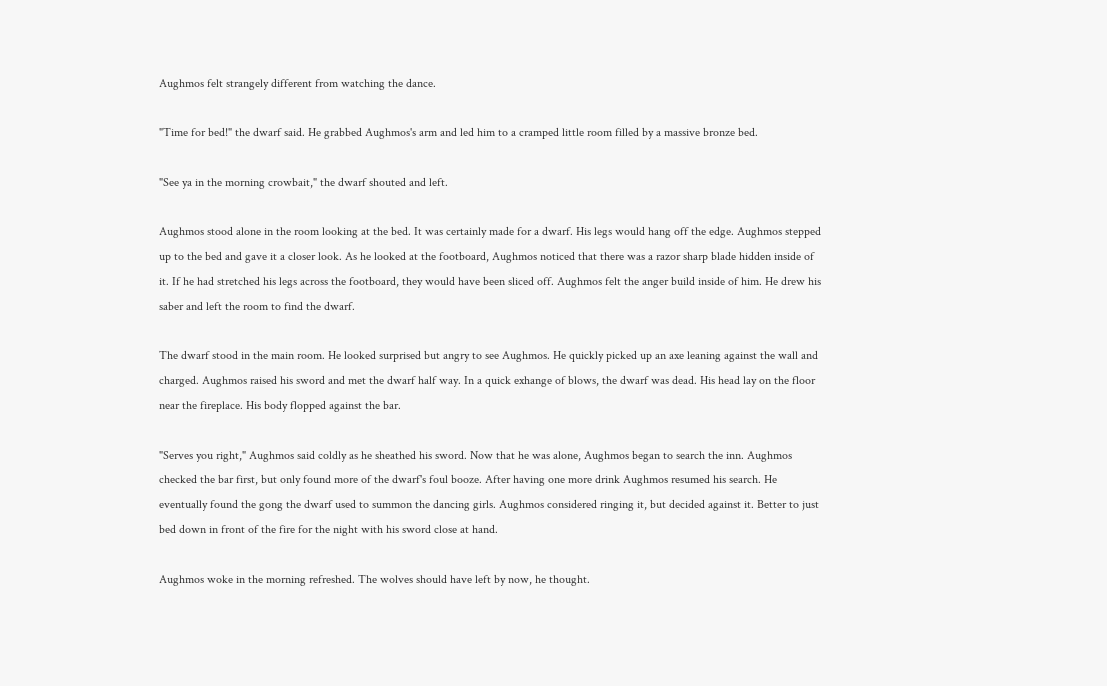Aughmos felt strangely different from watching the dance.

"Time for bed!" the dwarf said. He grabbed Aughmos's arm and led him to a cramped little room filled by a massive bronze bed.

"See ya in the morning crowbait," the dwarf shouted and left.

Aughmos stood alone in the room looking at the bed. It was certainly made for a dwarf. His legs would hang off the edge. Aughmos stepped up to the bed and gave it a closer look. As he looked at the footboard, Aughmos noticed that there was a razor sharp blade hidden inside of it. If he had stretched his legs across the footboard, they would have been sliced off. Aughmos felt the anger build inside of him. He drew his saber and left the room to find the dwarf.

The dwarf stood in the main room. He looked surprised but angry to see Aughmos. He quickly picked up an axe leaning against the wall and charged. Aughmos raised his sword and met the dwarf half way. In a quick exhange of blows, the dwarf was dead. His head lay on the floor near the fireplace. His body flopped against the bar.

"Serves you right," Aughmos said coldly as he sheathed his sword. Now that he was alone, Aughmos began to search the inn. Aughmos checked the bar first, but only found more of the dwarf's foul booze. After having one more drink Aughmos resumed his search. He eventually found the gong the dwarf used to summon the dancing girls. Aughmos considered ringing it, but decided against it. Better to just bed down in front of the fire for the night with his sword close at hand.

Aughmos woke in the morning refreshed. The wolves should have left by now, he thought.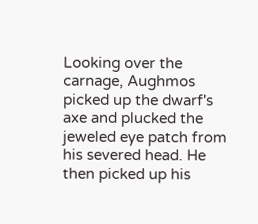Looking over the carnage, Aughmos picked up the dwarf's axe and plucked the jeweled eye patch from his severed head. He then picked up his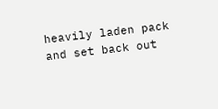heavily laden pack and set back out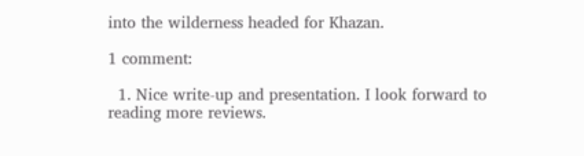into the wilderness headed for Khazan.

1 comment:

  1. Nice write-up and presentation. I look forward to reading more reviews.